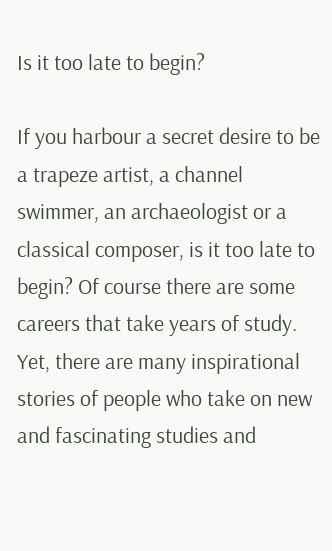Is it too late to begin?

If you harbour a secret desire to be a trapeze artist, a channel swimmer, an archaeologist or a classical composer, is it too late to begin? Of course there are some careers that take years of study. Yet, there are many inspirational stories of people who take on new and fascinating studies and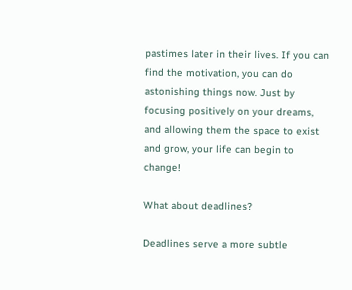pastimes later in their lives. If you can find the motivation, you can do astonishing things now. Just by focusing positively on your dreams, and allowing them the space to exist and grow, your life can begin to change!

What about deadlines?

Deadlines serve a more subtle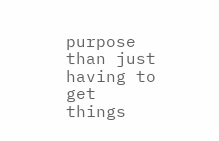purpose than just having to get things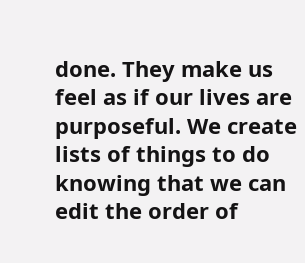done. They make us feel as if our lives are purposeful. We create lists of things to do knowing that we can edit the order of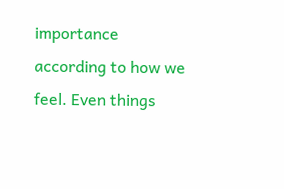importance according to how we feel. Even things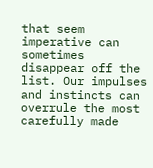that seem imperative can sometimes disappear off the list. Our impulses and instincts can overrule the most carefully made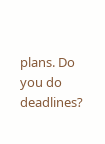plans. Do you do deadlines?